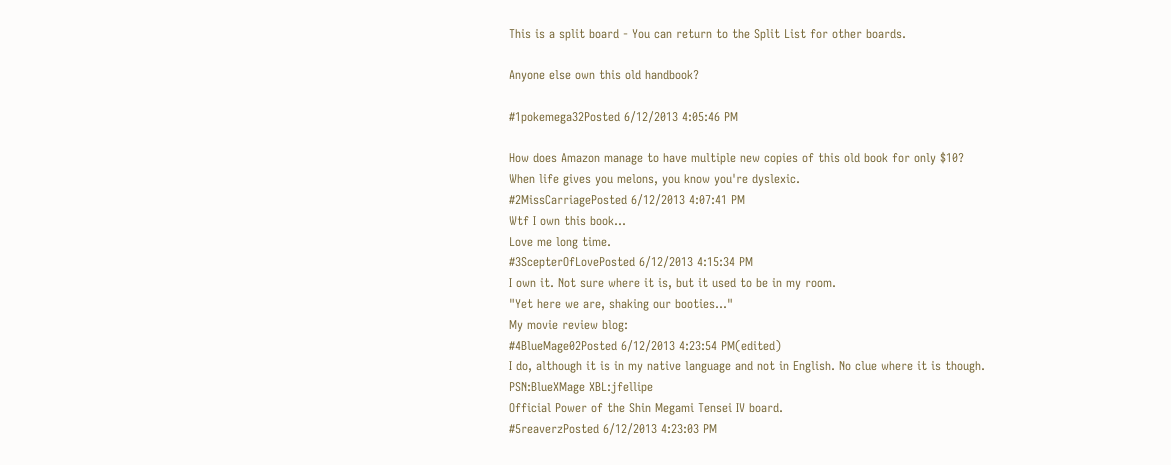This is a split board - You can return to the Split List for other boards.

Anyone else own this old handbook?

#1pokemega32Posted 6/12/2013 4:05:46 PM

How does Amazon manage to have multiple new copies of this old book for only $10?
When life gives you melons, you know you're dyslexic.
#2MissCarriagePosted 6/12/2013 4:07:41 PM
Wtf I own this book...
Love me long time.
#3ScepterOfLovePosted 6/12/2013 4:15:34 PM
I own it. Not sure where it is, but it used to be in my room.
"Yet here we are, shaking our booties..."
My movie review blog:
#4BlueMage02Posted 6/12/2013 4:23:54 PM(edited)
I do, although it is in my native language and not in English. No clue where it is though.
PSN:BlueXMage XBL:jfellipe
Official Power of the Shin Megami Tensei IV board.
#5reaverzPosted 6/12/2013 4:23:03 PM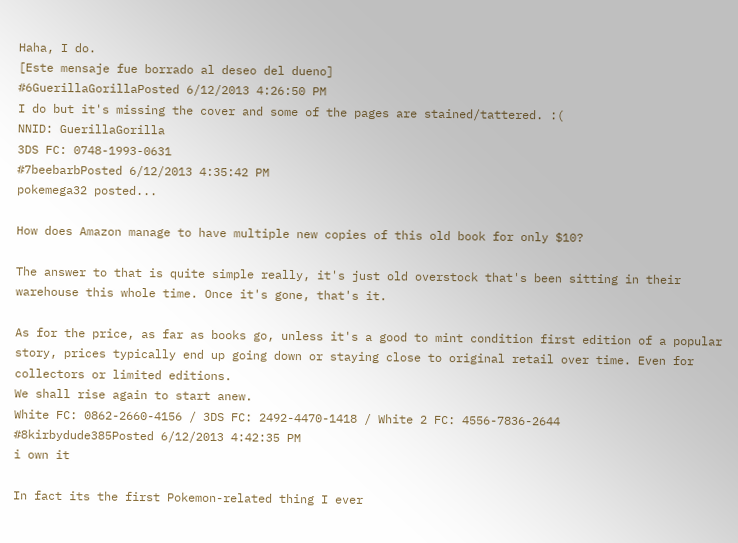Haha, I do.
[Este mensaje fue borrado al deseo del dueno]
#6GuerillaGorillaPosted 6/12/2013 4:26:50 PM
I do but it's missing the cover and some of the pages are stained/tattered. :(
NNID: GuerillaGorilla
3DS FC: 0748-1993-0631
#7beebarbPosted 6/12/2013 4:35:42 PM
pokemega32 posted...

How does Amazon manage to have multiple new copies of this old book for only $10?

The answer to that is quite simple really, it's just old overstock that's been sitting in their warehouse this whole time. Once it's gone, that's it.

As for the price, as far as books go, unless it's a good to mint condition first edition of a popular story, prices typically end up going down or staying close to original retail over time. Even for collectors or limited editions.
We shall rise again to start anew.
White FC: 0862-2660-4156 / 3DS FC: 2492-4470-1418 / White 2 FC: 4556-7836-2644
#8kirbydude385Posted 6/12/2013 4:42:35 PM
i own it

In fact its the first Pokemon-related thing I ever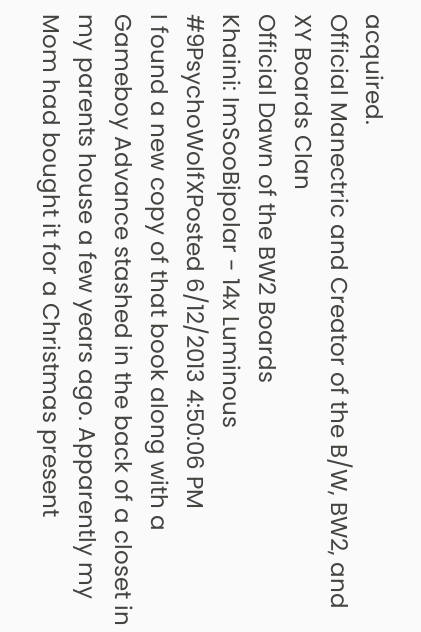acquired.
Official Manectric and Creator of the B/W, BW2, and XY Boards Clan
Official Dawn of the BW2 Boards
Khaini: ImSooBipolar - 14x Luminous
#9PsychoWolfXPosted 6/12/2013 4:50:06 PM
I found a new copy of that book along with a Gameboy Advance stashed in the back of a closet in my parents house a few years ago. Apparently my Mom had bought it for a Christmas present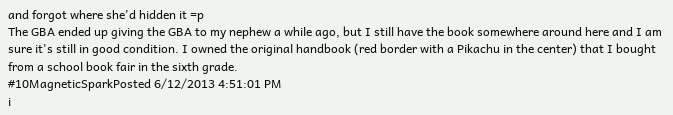and forgot where she'd hidden it =p
The GBA ended up giving the GBA to my nephew a while ago, but I still have the book somewhere around here and I am sure it's still in good condition. I owned the original handbook (red border with a Pikachu in the center) that I bought from a school book fair in the sixth grade.
#10MagneticSparkPosted 6/12/2013 4:51:01 PM
i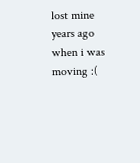lost mine years ago when i was moving :(